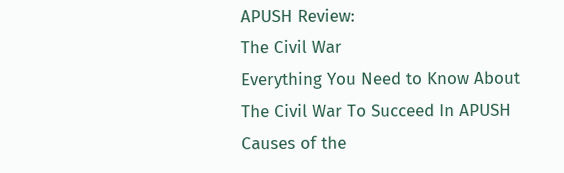APUSH Review:
The Civil War
Everything You Need to Know About
The Civil War To Succeed In APUSH
Causes of the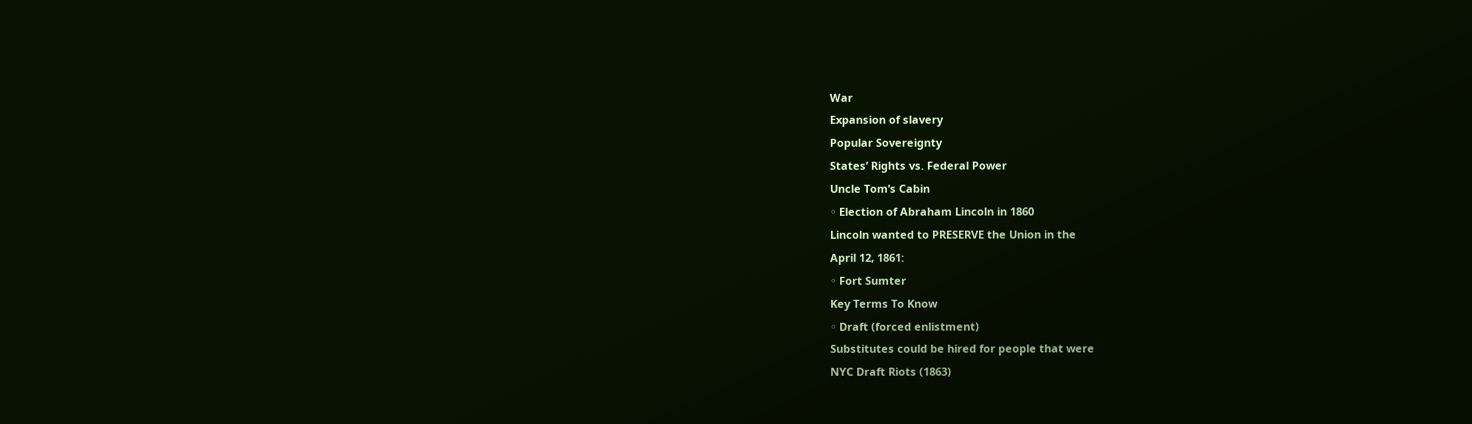War
Expansion of slavery
Popular Sovereignty
States’ Rights vs. Federal Power
Uncle Tom’s Cabin
◦ Election of Abraham Lincoln in 1860
Lincoln wanted to PRESERVE the Union in the
April 12, 1861:
◦ Fort Sumter
Key Terms To Know
◦ Draft (forced enlistment)
Substitutes could be hired for people that were
NYC Draft Riots (1863)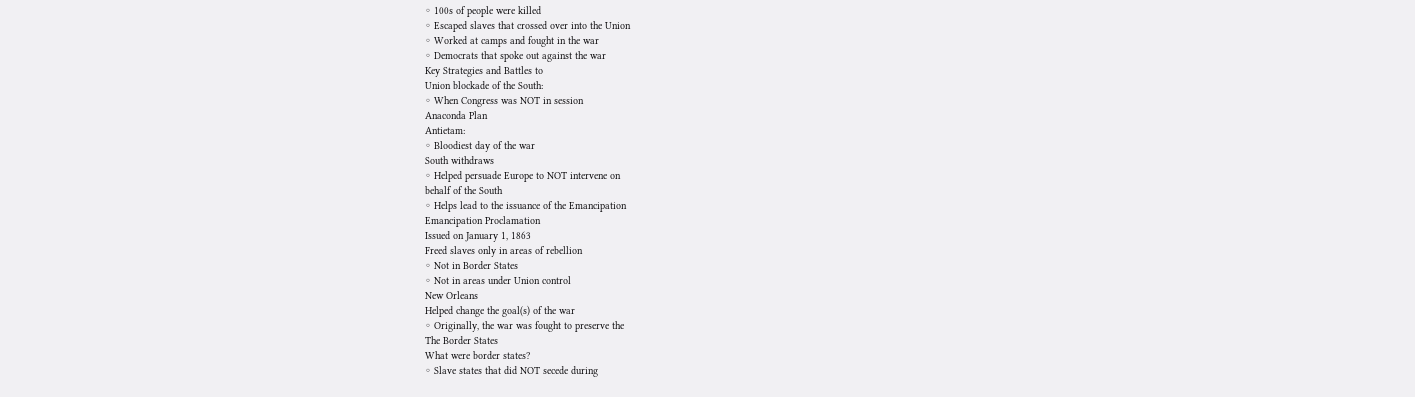◦ 100s of people were killed
◦ Escaped slaves that crossed over into the Union
◦ Worked at camps and fought in the war
◦ Democrats that spoke out against the war
Key Strategies and Battles to
Union blockade of the South:
◦ When Congress was NOT in session
Anaconda Plan
Antietam:
◦ Bloodiest day of the war
South withdraws
◦ Helped persuade Europe to NOT intervene on
behalf of the South
◦ Helps lead to the issuance of the Emancipation
Emancipation Proclamation
Issued on January 1, 1863
Freed slaves only in areas of rebellion
◦ Not in Border States
◦ Not in areas under Union control
New Orleans
Helped change the goal(s) of the war
◦ Originally, the war was fought to preserve the
The Border States
What were border states?
◦ Slave states that did NOT secede during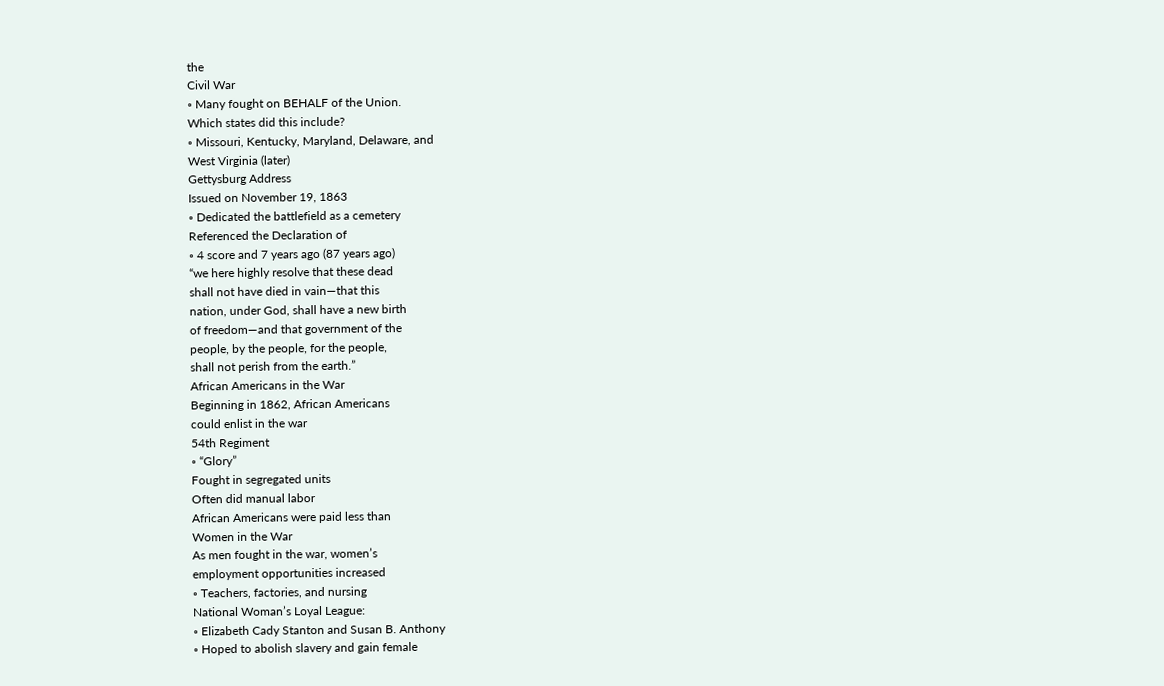the
Civil War
◦ Many fought on BEHALF of the Union.
Which states did this include?
◦ Missouri, Kentucky, Maryland, Delaware, and
West Virginia (later)
Gettysburg Address
Issued on November 19, 1863
◦ Dedicated the battlefield as a cemetery
Referenced the Declaration of
◦ 4 score and 7 years ago (87 years ago)
“we here highly resolve that these dead
shall not have died in vain—that this
nation, under God, shall have a new birth
of freedom—and that government of the
people, by the people, for the people,
shall not perish from the earth.”
African Americans in the War
Beginning in 1862, African Americans
could enlist in the war
54th Regiment
◦ “Glory”
Fought in segregated units
Often did manual labor
African Americans were paid less than
Women in the War
As men fought in the war, women’s
employment opportunities increased
◦ Teachers, factories, and nursing
National Woman’s Loyal League:
◦ Elizabeth Cady Stanton and Susan B. Anthony
◦ Hoped to abolish slavery and gain female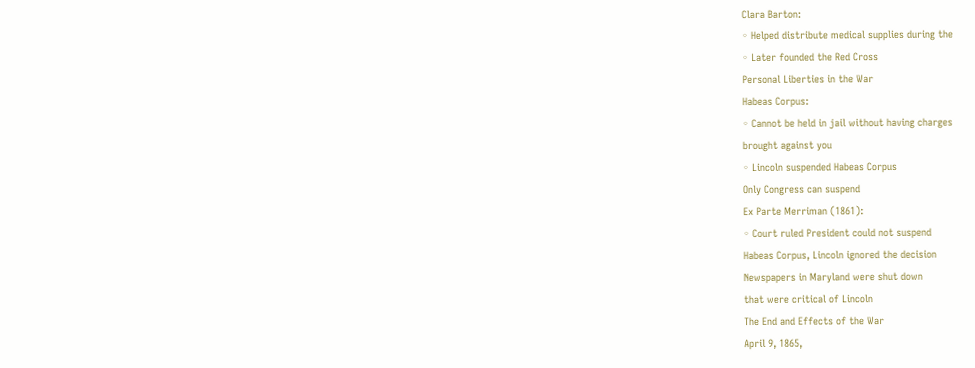Clara Barton:
◦ Helped distribute medical supplies during the
◦ Later founded the Red Cross
Personal Liberties in the War
Habeas Corpus:
◦ Cannot be held in jail without having charges
brought against you
◦ Lincoln suspended Habeas Corpus
Only Congress can suspend
Ex Parte Merriman (1861):
◦ Court ruled President could not suspend
Habeas Corpus, Lincoln ignored the decision
Newspapers in Maryland were shut down
that were critical of Lincoln
The End and Effects of the War
April 9, 1865,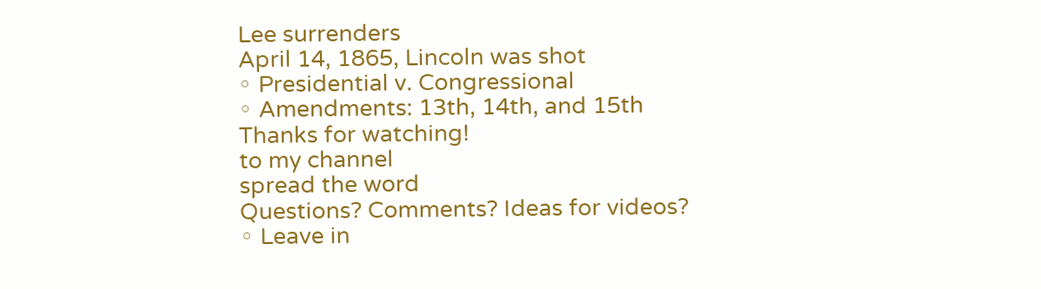Lee surrenders
April 14, 1865, Lincoln was shot
◦ Presidential v. Congressional
◦ Amendments: 13th, 14th, and 15th
Thanks for watching!
to my channel
spread the word
Questions? Comments? Ideas for videos?
◦ Leave in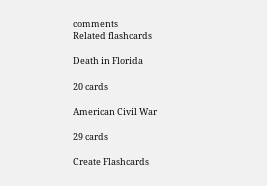comments
Related flashcards

Death in Florida

20 cards

American Civil War

29 cards

Create Flashcards